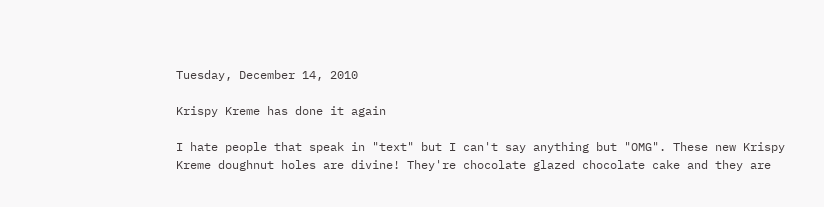Tuesday, December 14, 2010

Krispy Kreme has done it again

I hate people that speak in "text" but I can't say anything but "OMG". These new Krispy Kreme doughnut holes are divine! They're chocolate glazed chocolate cake and they are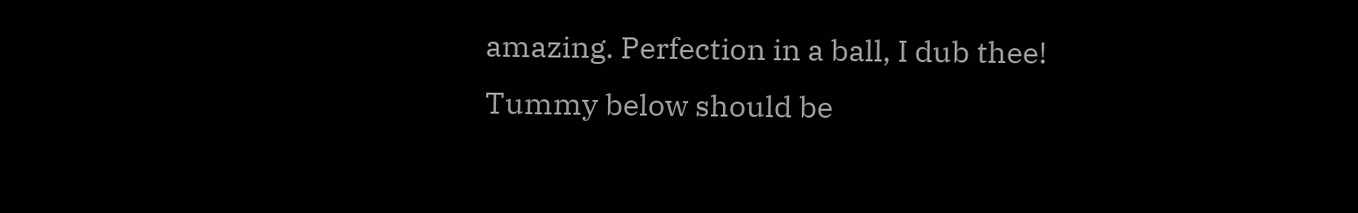amazing. Perfection in a ball, I dub thee! Tummy below should be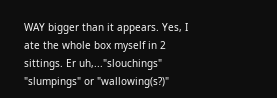WAY bigger than it appears. Yes, I ate the whole box myself in 2 sittings. Er uh,..."slouchings" "slumpings" or "wallowing(s?)"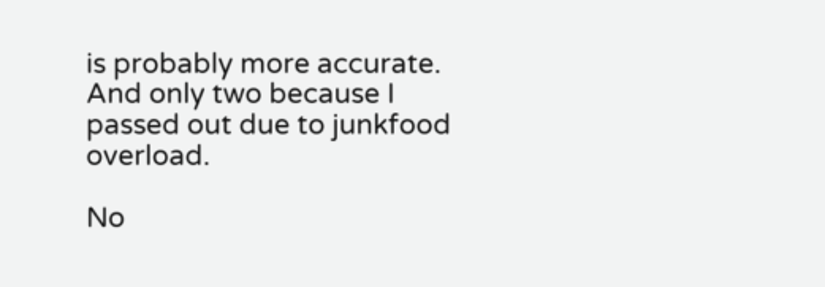is probably more accurate. And only two because I passed out due to junkfood overload.

No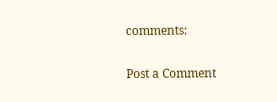comments:

Post a Comment